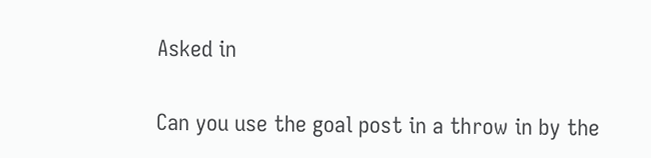Asked in

Can you use the goal post in a throw in by the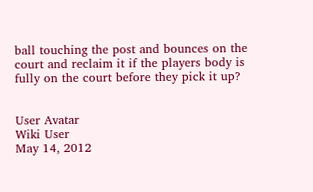ball touching the post and bounces on the court and reclaim it if the players body is fully on the court before they pick it up?


User Avatar
Wiki User
May 14, 2012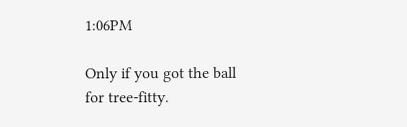1:06PM

Only if you got the ball for tree-fitty.